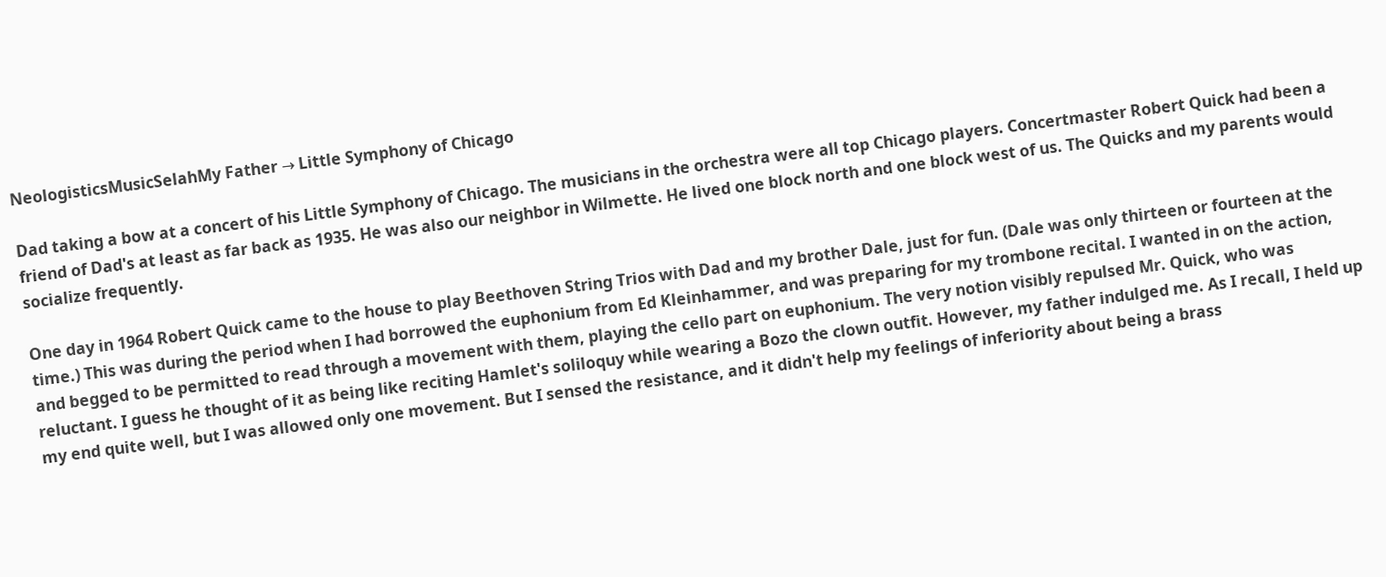NeologisticsMusicSelahMy Father → Little Symphony of Chicago

Dad taking a bow at a concert of his Little Symphony of Chicago. The musicians in the orchestra were all top Chicago players. Concertmaster Robert Quick had been a friend of Dad's at least as far back as 1935. He was also our neighbor in Wilmette. He lived one block north and one block west of us. The Quicks and my parents would socialize frequently.

One day in 1964 Robert Quick came to the house to play Beethoven String Trios with Dad and my brother Dale, just for fun. (Dale was only thirteen or fourteen at the time.) This was during the period when I had borrowed the euphonium from Ed Kleinhammer, and was preparing for my trombone recital. I wanted in on the action, and begged to be permitted to read through a movement with them, playing the cello part on euphonium. The very notion visibly repulsed Mr. Quick, who was reluctant. I guess he thought of it as being like reciting Hamlet's soliloquy while wearing a Bozo the clown outfit. However, my father indulged me. As I recall, I held up my end quite well, but I was allowed only one movement. But I sensed the resistance, and it didn't help my feelings of inferiority about being a brass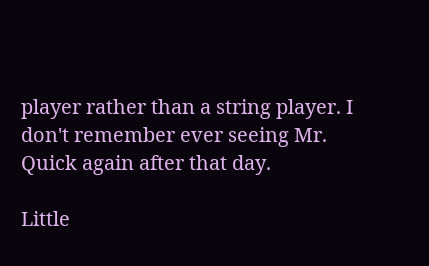player rather than a string player. I don't remember ever seeing Mr. Quick again after that day.

Little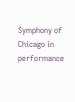Symphony of Chicago in performance